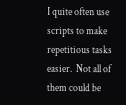I quite often use scripts to make repetitious tasks easier.  Not all of them could be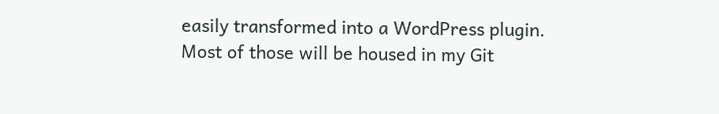easily transformed into a WordPress plugin.  Most of those will be housed in my Git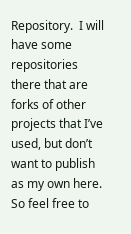Repository.  I will have some repositories there that are forks of other projects that I’ve used, but don’t want to publish as my own here.  So feel free to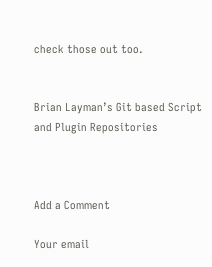check those out too.


Brian Layman’s Git based Script and Plugin Repositories



Add a Comment

Your email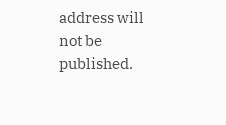address will not be published.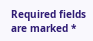Required fields are marked *